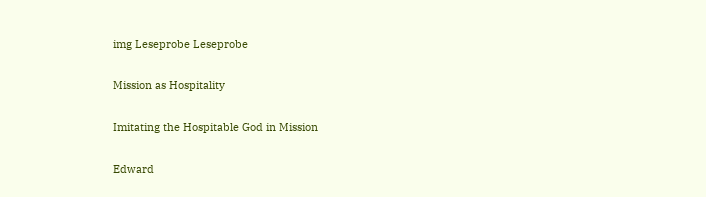img Leseprobe Leseprobe

Mission as Hospitality

Imitating the Hospitable God in Mission

Edward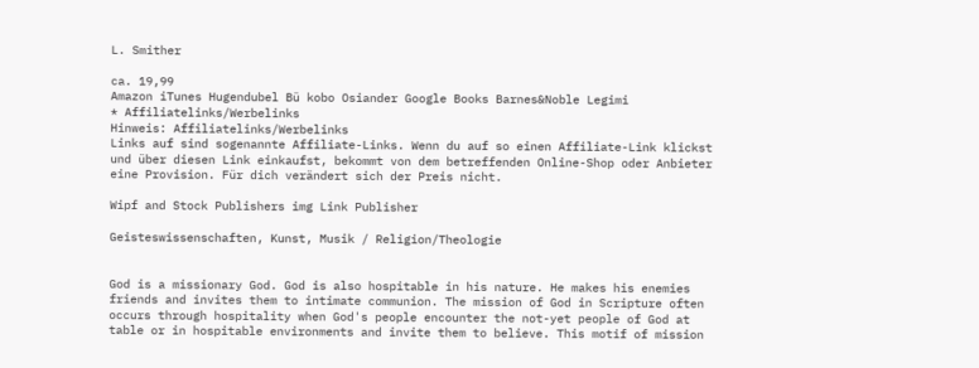L. Smither

ca. 19,99
Amazon iTunes Hugendubel Bü kobo Osiander Google Books Barnes&Noble Legimi
* Affiliatelinks/Werbelinks
Hinweis: Affiliatelinks/Werbelinks
Links auf sind sogenannte Affiliate-Links. Wenn du auf so einen Affiliate-Link klickst und über diesen Link einkaufst, bekommt von dem betreffenden Online-Shop oder Anbieter eine Provision. Für dich verändert sich der Preis nicht.

Wipf and Stock Publishers img Link Publisher

Geisteswissenschaften, Kunst, Musik / Religion/Theologie


God is a missionary God. God is also hospitable in his nature. He makes his enemies friends and invites them to intimate communion. The mission of God in Scripture often occurs through hospitality when God's people encounter the not-yet people of God at table or in hospitable environments and invite them to believe. This motif of mission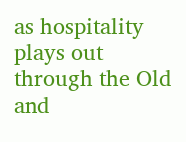as hospitality plays out through the Old and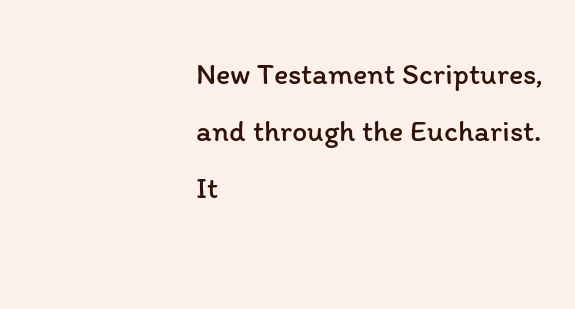New Testament Scriptures, and through the Eucharist. It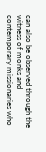can also be observed through the witness of monks and contemporary missionaries who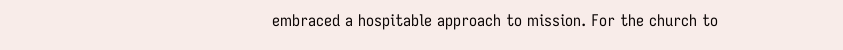embraced a hospitable approach to mission. For the church to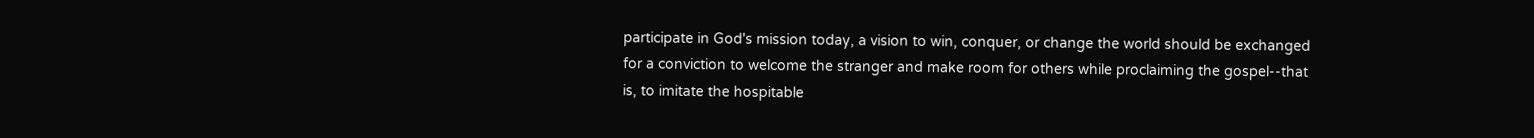participate in God's mission today, a vision to win, conquer, or change the world should be exchanged for a conviction to welcome the stranger and make room for others while proclaiming the gospel--that is, to imitate the hospitable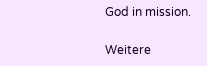God in mission.

Weitere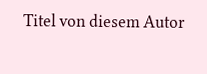Titel von diesem Autor